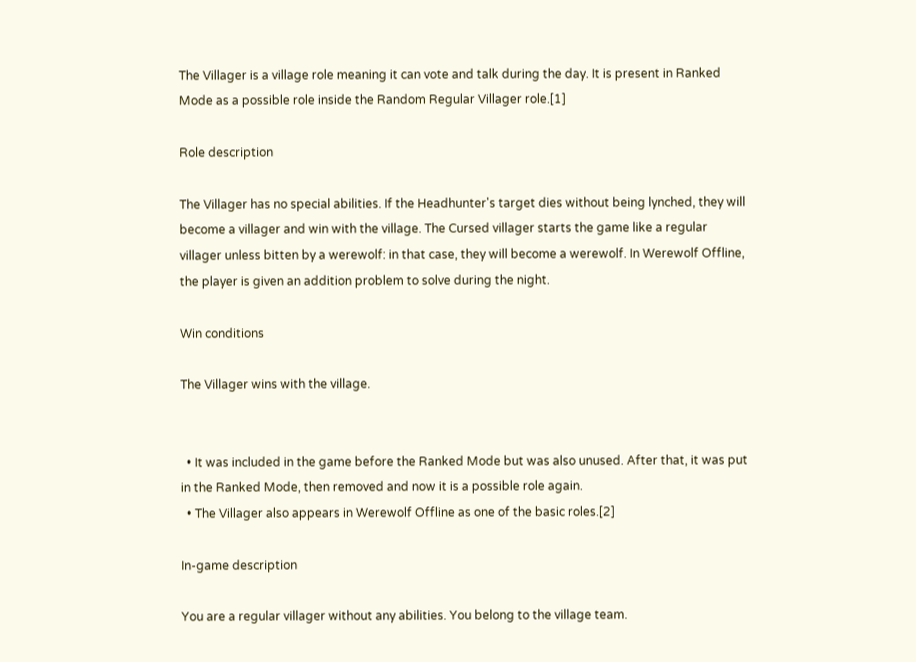The Villager is a village role meaning it can vote and talk during the day. It is present in Ranked Mode as a possible role inside the Random Regular Villager role.[1]

Role description

The Villager has no special abilities. If the Headhunter's target dies without being lynched, they will become a villager and win with the village. The Cursed villager starts the game like a regular villager unless bitten by a werewolf: in that case, they will become a werewolf. In Werewolf Offline, the player is given an addition problem to solve during the night.

Win conditions

The Villager wins with the village.


  • It was included in the game before the Ranked Mode but was also unused. After that, it was put in the Ranked Mode, then removed and now it is a possible role again.
  • The Villager also appears in Werewolf Offline as one of the basic roles.[2]

In-game description

You are a regular villager without any abilities. You belong to the village team.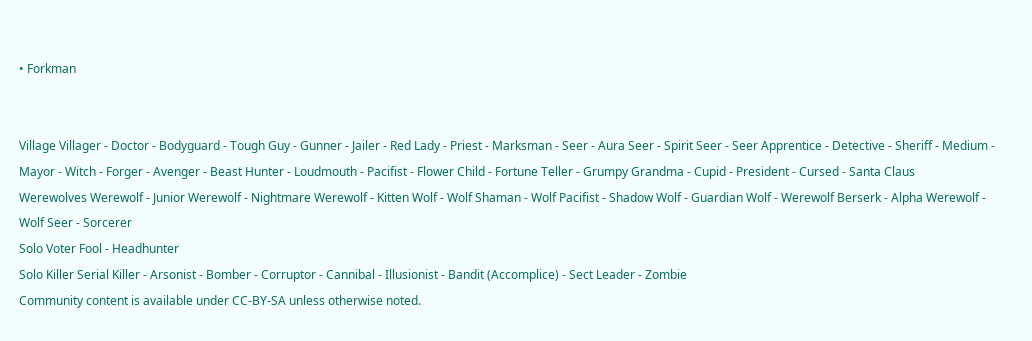• Forkman


Village Villager - Doctor - Bodyguard - Tough Guy - Gunner - Jailer - Red Lady - Priest - Marksman - Seer - Aura Seer - Spirit Seer - Seer Apprentice - Detective - Sheriff - Medium - Mayor - Witch - Forger - Avenger - Beast Hunter - Loudmouth - Pacifist - Flower Child - Fortune Teller - Grumpy Grandma - Cupid - President - Cursed - Santa Claus
Werewolves Werewolf - Junior Werewolf - Nightmare Werewolf - Kitten Wolf - Wolf Shaman - Wolf Pacifist - Shadow Wolf - Guardian Wolf - Werewolf Berserk - Alpha Werewolf - Wolf Seer - Sorcerer
Solo Voter Fool - Headhunter
Solo Killer Serial Killer - Arsonist - Bomber - Corruptor - Cannibal - Illusionist - Bandit (Accomplice) - Sect Leader - Zombie
Community content is available under CC-BY-SA unless otherwise noted.